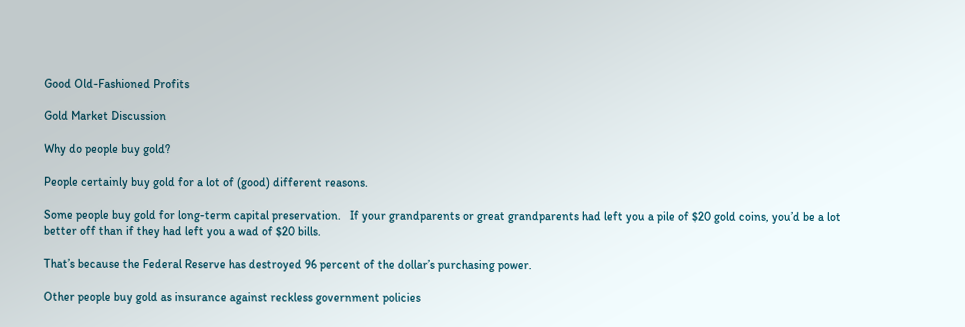Good Old-Fashioned Profits

Gold Market Discussion

Why do people buy gold?

People certainly buy gold for a lot of (good) different reasons.

Some people buy gold for long-term capital preservation.   If your grandparents or great grandparents had left you a pile of $20 gold coins, you’d be a lot better off than if they had left you a wad of $20 bills.

That’s because the Federal Reserve has destroyed 96 percent of the dollar’s purchasing power.

Other people buy gold as insurance against reckless government policies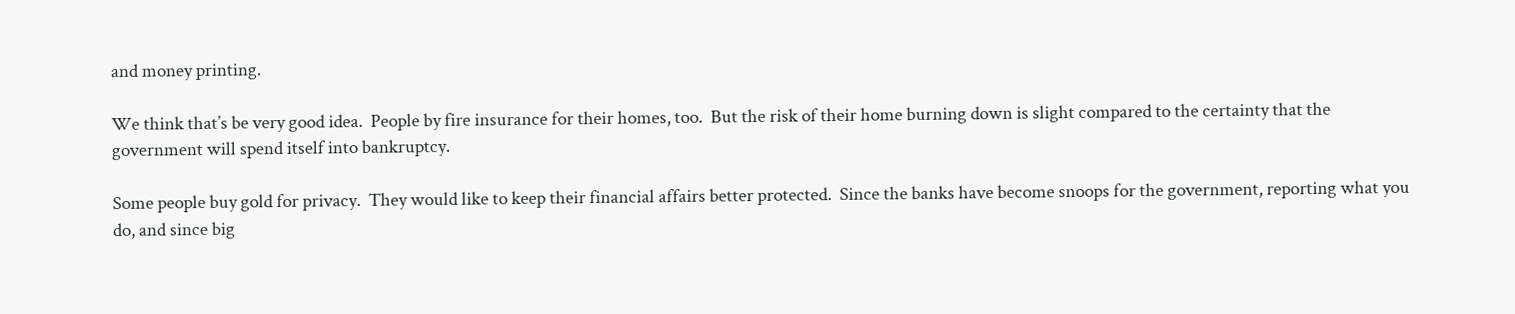and money printing.

We think that’s be very good idea.  People by fire insurance for their homes, too.  But the risk of their home burning down is slight compared to the certainty that the government will spend itself into bankruptcy.

Some people buy gold for privacy.  They would like to keep their financial affairs better protected.  Since the banks have become snoops for the government, reporting what you do, and since big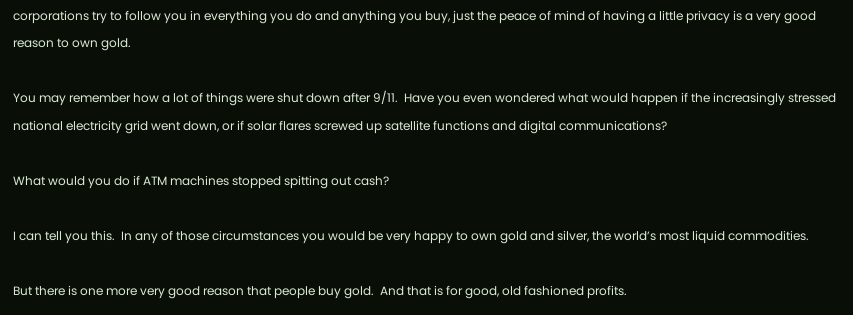corporations try to follow you in everything you do and anything you buy, just the peace of mind of having a little privacy is a very good reason to own gold.

You may remember how a lot of things were shut down after 9/11.  Have you even wondered what would happen if the increasingly stressed national electricity grid went down, or if solar flares screwed up satellite functions and digital communications?

What would you do if ATM machines stopped spitting out cash?

I can tell you this.  In any of those circumstances you would be very happy to own gold and silver, the world’s most liquid commodities.

But there is one more very good reason that people buy gold.  And that is for good, old fashioned profits.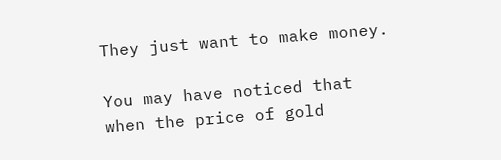They just want to make money.

You may have noticed that when the price of gold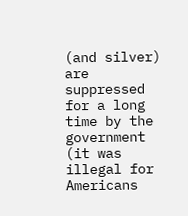(and silver) are suppressed for a long time by the government (it was illegal for Americans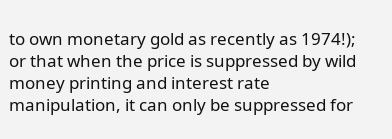to own monetary gold as recently as 1974!); or that when the price is suppressed by wild money printing and interest rate manipulation, it can only be suppressed for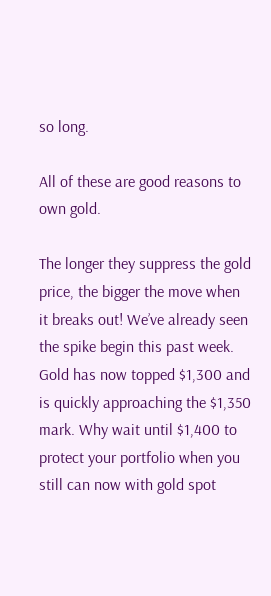so long.

All of these are good reasons to own gold.

The longer they suppress the gold price, the bigger the move when it breaks out! We’ve already seen the spike begin this past week. Gold has now topped $1,300 and is quickly approaching the $1,350 mark. Why wait until $1,400 to protect your portfolio when you still can now with gold spot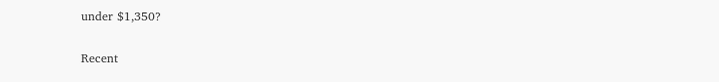under $1,350?


Recent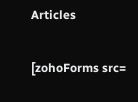Articles

[zohoForms src=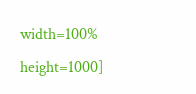width=100% height=1000]